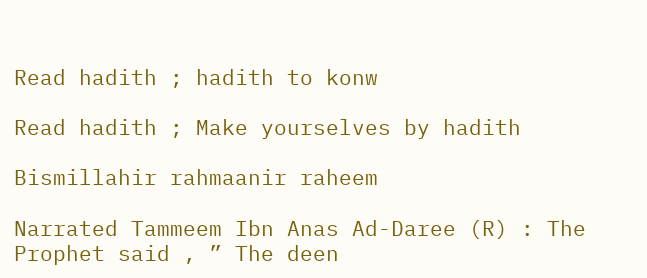Read hadith ; hadith to konw

Read hadith ; Make yourselves by hadith

Bismillahir rahmaanir raheem

Narrated Tammeem Ibn Anas Ad-Daree (R) : The Prophet said , ” The deen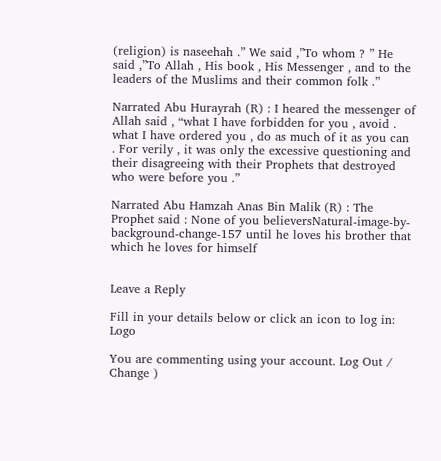(religion) is naseehah .” We said ,”To whom ? ” He said ,”To Allah , His book , His Messenger , and to the leaders of the Muslims and their common folk .”

Narrated Abu Hurayrah (R) : I heared the messenger of Allah said , “what I have forbidden for you , avoid . what I have ordered you , do as much of it as you can . For verily , it was only the excessive questioning and their disagreeing with their Prophets that destroyed who were before you .”

Narrated Abu Hamzah Anas Bin Malik (R) : The Prophet said : None of you believersNatural-image-by-background-change-157 until he loves his brother that which he loves for himself


Leave a Reply

Fill in your details below or click an icon to log in: Logo

You are commenting using your account. Log Out /  Change )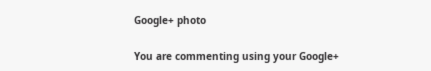Google+ photo

You are commenting using your Google+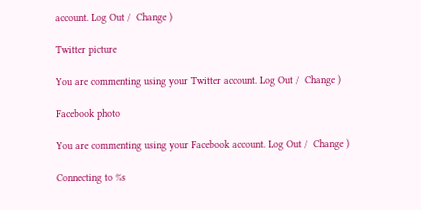account. Log Out /  Change )

Twitter picture

You are commenting using your Twitter account. Log Out /  Change )

Facebook photo

You are commenting using your Facebook account. Log Out /  Change )

Connecting to %s